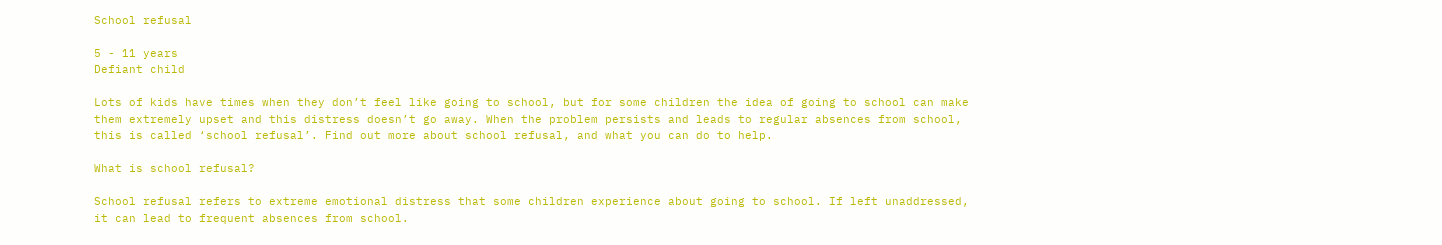School refusal

5 - 11 years
Defiant child

Lots of kids have times when they don’t feel like going to school, but for some children the idea of going to school can make them extremely upset and this distress doesn’t go away. When the problem persists and leads to regular absences from school, this is called ‘school refusal’. Find out more about school refusal, and what you can do to help.

What is school refusal?

School refusal refers to extreme emotional distress that some children experience about going to school. If left unaddressed, it can lead to frequent absences from school.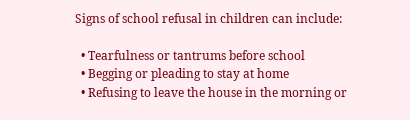Signs of school refusal in children can include:

  • Tearfulness or tantrums before school
  • Begging or pleading to stay at home
  • Refusing to leave the house in the morning or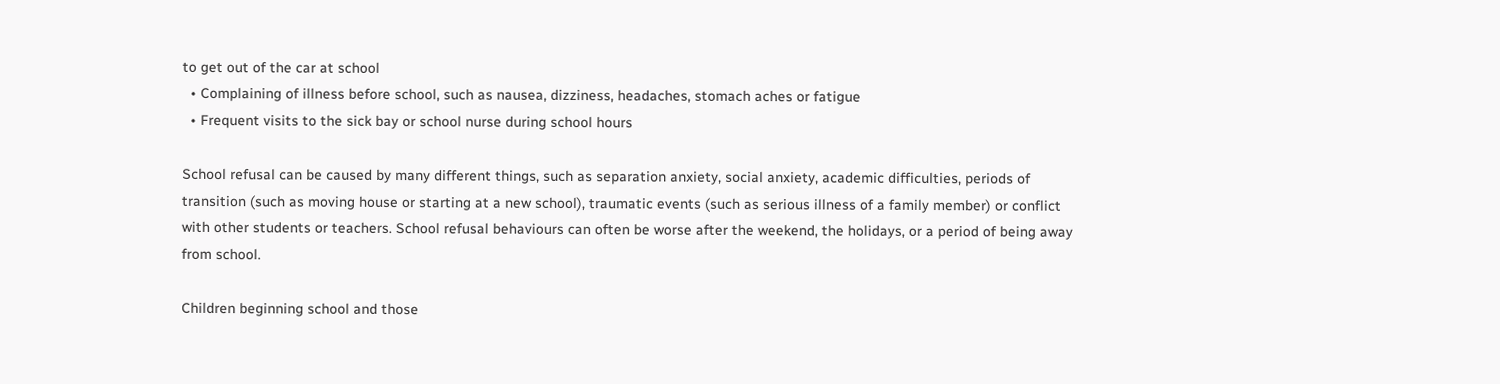to get out of the car at school
  • Complaining of illness before school, such as nausea, dizziness, headaches, stomach aches or fatigue
  • Frequent visits to the sick bay or school nurse during school hours

School refusal can be caused by many different things, such as separation anxiety, social anxiety, academic difficulties, periods of transition (such as moving house or starting at a new school), traumatic events (such as serious illness of a family member) or conflict with other students or teachers. School refusal behaviours can often be worse after the weekend, the holidays, or a period of being away from school.

Children beginning school and those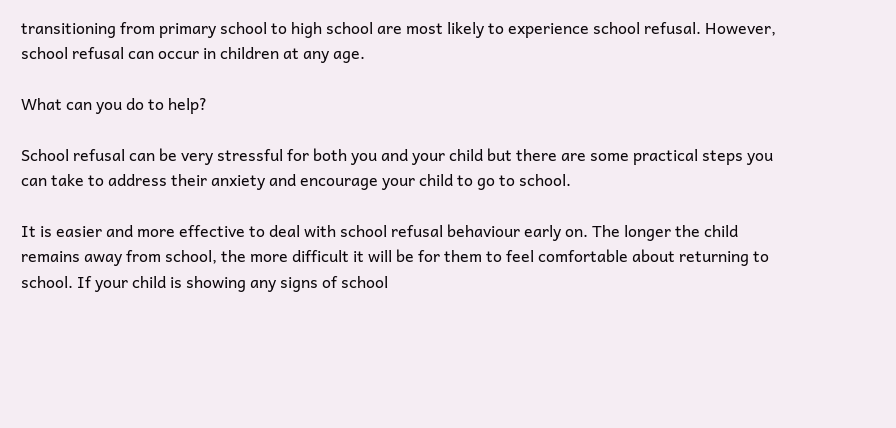transitioning from primary school to high school are most likely to experience school refusal. However, school refusal can occur in children at any age.

What can you do to help?

School refusal can be very stressful for both you and your child but there are some practical steps you can take to address their anxiety and encourage your child to go to school.

It is easier and more effective to deal with school refusal behaviour early on. The longer the child remains away from school, the more difficult it will be for them to feel comfortable about returning to school. If your child is showing any signs of school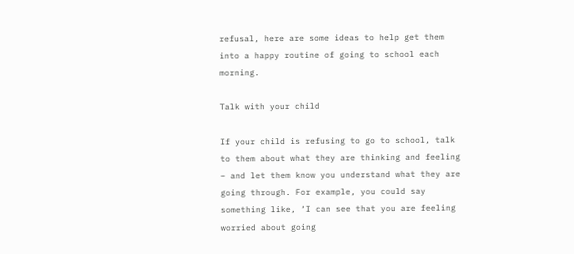refusal, here are some ideas to help get them into a happy routine of going to school each morning.

Talk with your child

If your child is refusing to go to school, talk to them about what they are thinking and feeling – and let them know you understand what they are going through. For example, you could say something like, ‘I can see that you are feeling worried about going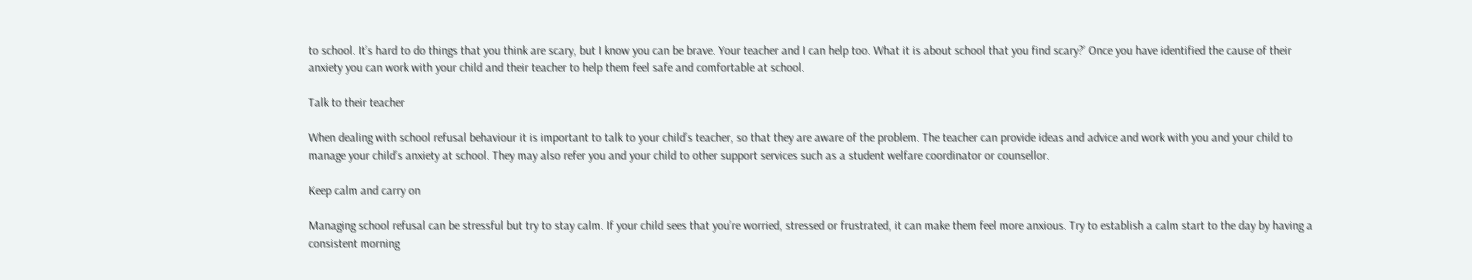to school. It’s hard to do things that you think are scary, but I know you can be brave. Your teacher and I can help too. What it is about school that you find scary?’ Once you have identified the cause of their anxiety you can work with your child and their teacher to help them feel safe and comfortable at school.

Talk to their teacher

When dealing with school refusal behaviour it is important to talk to your child’s teacher, so that they are aware of the problem. The teacher can provide ideas and advice and work with you and your child to manage your child’s anxiety at school. They may also refer you and your child to other support services such as a student welfare coordinator or counsellor.

Keep calm and carry on

Managing school refusal can be stressful but try to stay calm. If your child sees that you’re worried, stressed or frustrated, it can make them feel more anxious. Try to establish a calm start to the day by having a consistent morning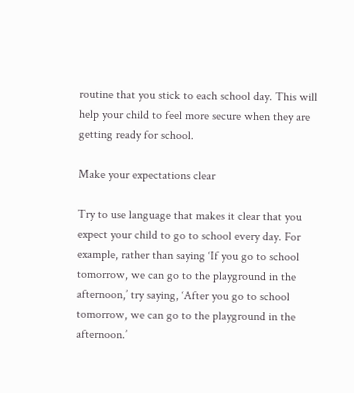routine that you stick to each school day. This will help your child to feel more secure when they are getting ready for school.

Make your expectations clear

Try to use language that makes it clear that you expect your child to go to school every day. For example, rather than saying ‘If you go to school tomorrow, we can go to the playground in the afternoon,’ try saying, ‘After you go to school tomorrow, we can go to the playground in the afternoon.’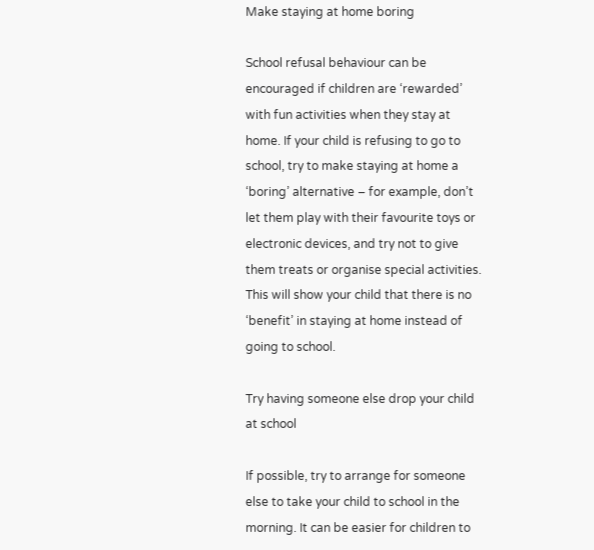Make staying at home boring

School refusal behaviour can be encouraged if children are ‘rewarded’ with fun activities when they stay at home. If your child is refusing to go to school, try to make staying at home a ‘boring’ alternative – for example, don’t let them play with their favourite toys or electronic devices, and try not to give them treats or organise special activities. This will show your child that there is no ‘benefit’ in staying at home instead of going to school.

Try having someone else drop your child at school

If possible, try to arrange for someone else to take your child to school in the morning. It can be easier for children to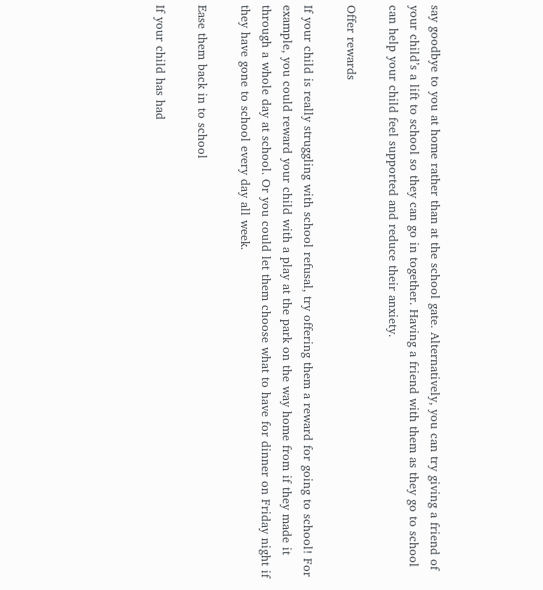say goodbye to you at home rather than at the school gate. Alternatively, you can try giving a friend of your child’s a lift to school so they can go in together. Having a friend with them as they go to school can help your child feel supported and reduce their anxiety.

Offer rewards

If your child is really struggling with school refusal, try offering them a reward for going to school! For example, you could reward your child with a play at the park on the way home from if they made it through a whole day at school. Or you could let them choose what to have for dinner on Friday night if they have gone to school every day all week.

Ease them back in to school

If your child has had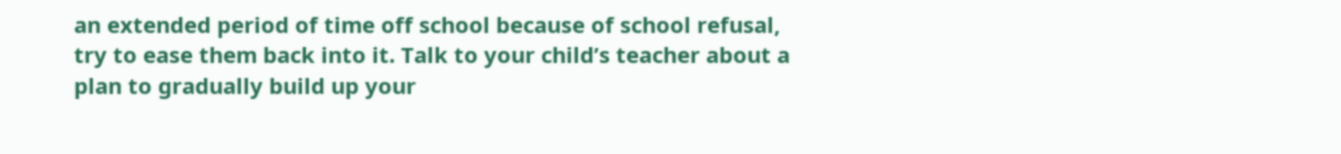an extended period of time off school because of school refusal, try to ease them back into it. Talk to your child’s teacher about a plan to gradually build up your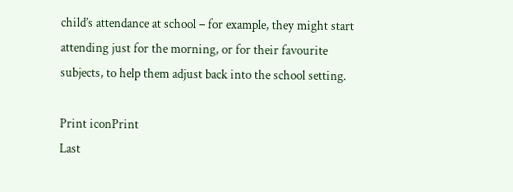child’s attendance at school – for example, they might start attending just for the morning, or for their favourite subjects, to help them adjust back into the school setting.

Print iconPrint
Last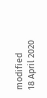modified
18 April 2020